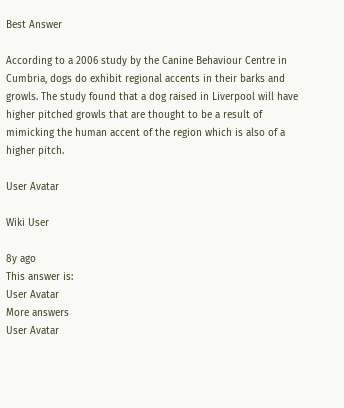Best Answer

According to a 2006 study by the Canine Behaviour Centre in Cumbria, dogs do exhibit regional accents in their barks and growls. The study found that a dog raised in Liverpool will have higher pitched growls that are thought to be a result of mimicking the human accent of the region which is also of a higher pitch.

User Avatar

Wiki User

8y ago
This answer is:
User Avatar
More answers
User Avatar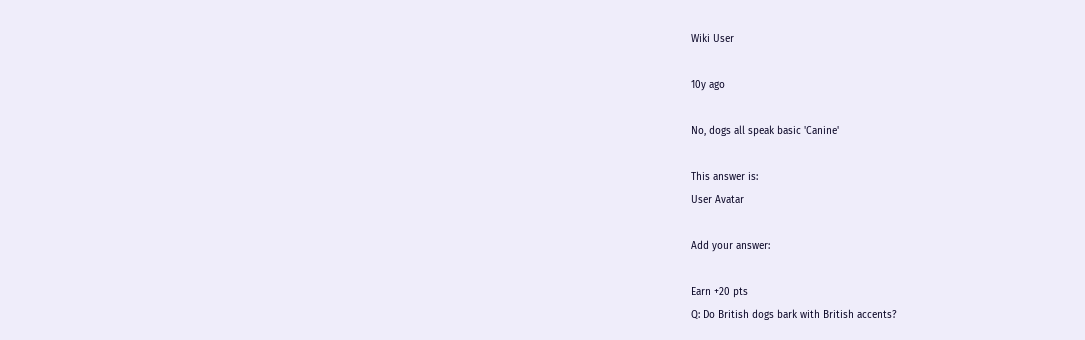Wiki User

10y ago

No, dogs all speak basic 'Canine'

This answer is:
User Avatar

Add your answer:

Earn +20 pts
Q: Do British dogs bark with British accents?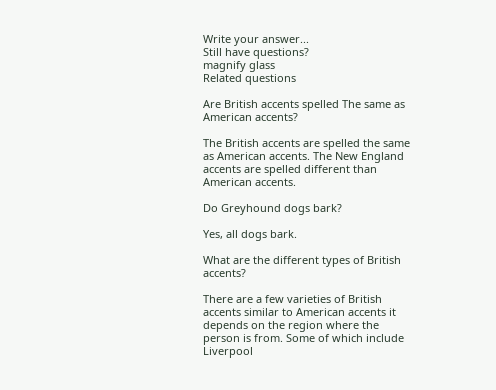Write your answer...
Still have questions?
magnify glass
Related questions

Are British accents spelled The same as American accents?

The British accents are spelled the same as American accents. The New England accents are spelled different than American accents.

Do Greyhound dogs bark?

Yes, all dogs bark.

What are the different types of British accents?

There are a few varieties of British accents similar to American accents it depends on the region where the person is from. Some of which include Liverpool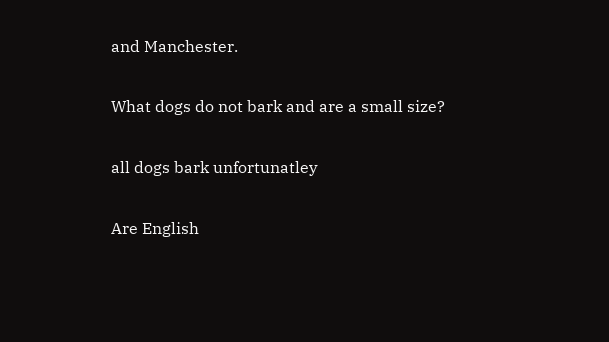and Manchester.

What dogs do not bark and are a small size?

all dogs bark unfortunatley

Are English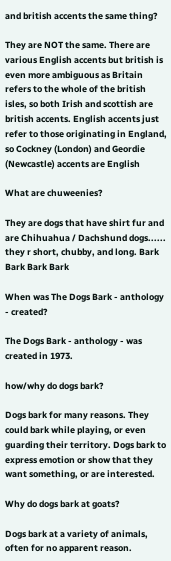and british accents the same thing?

They are NOT the same. There are various English accents but british is even more ambiguous as Britain refers to the whole of the british isles, so both Irish and scottish are british accents. English accents just refer to those originating in England, so Cockney (London) and Geordie (Newcastle) accents are English

What are chuweenies?

They are dogs that have shirt fur and are Chihuahua / Dachshund dogs...... they r short, chubby, and long. Bark Bark Bark Bark

When was The Dogs Bark - anthology - created?

The Dogs Bark - anthology - was created in 1973.

how/why do dogs bark?

Dogs bark for many reasons. They could bark while playing, or even guarding their territory. Dogs bark to express emotion or show that they want something, or are interested.

Why do dogs bark at goats?

Dogs bark at a variety of animals, often for no apparent reason.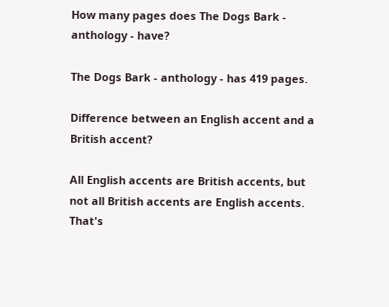How many pages does The Dogs Bark - anthology - have?

The Dogs Bark - anthology - has 419 pages.

Difference between an English accent and a British accent?

All English accents are British accents, but not all British accents are English accents. That's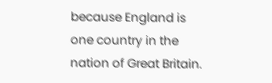because England is one country in the nation of Great Britain.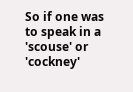So if one was to speak in a 'scouse' or 'cockney'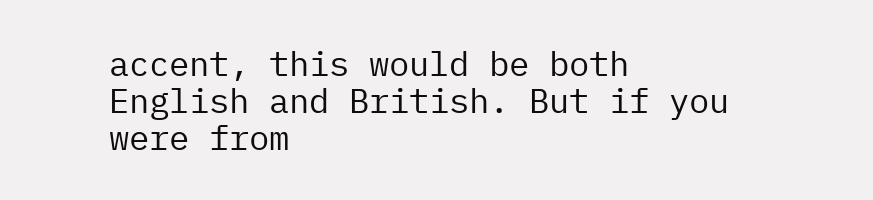accent, this would be both English and British. But if you were from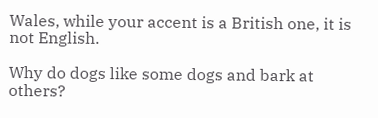Wales, while your accent is a British one, it is not English.

Why do dogs like some dogs and bark at others?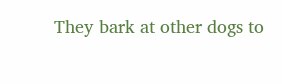They bark at other dogs to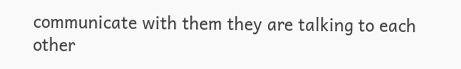communicate with them they are talking to each other